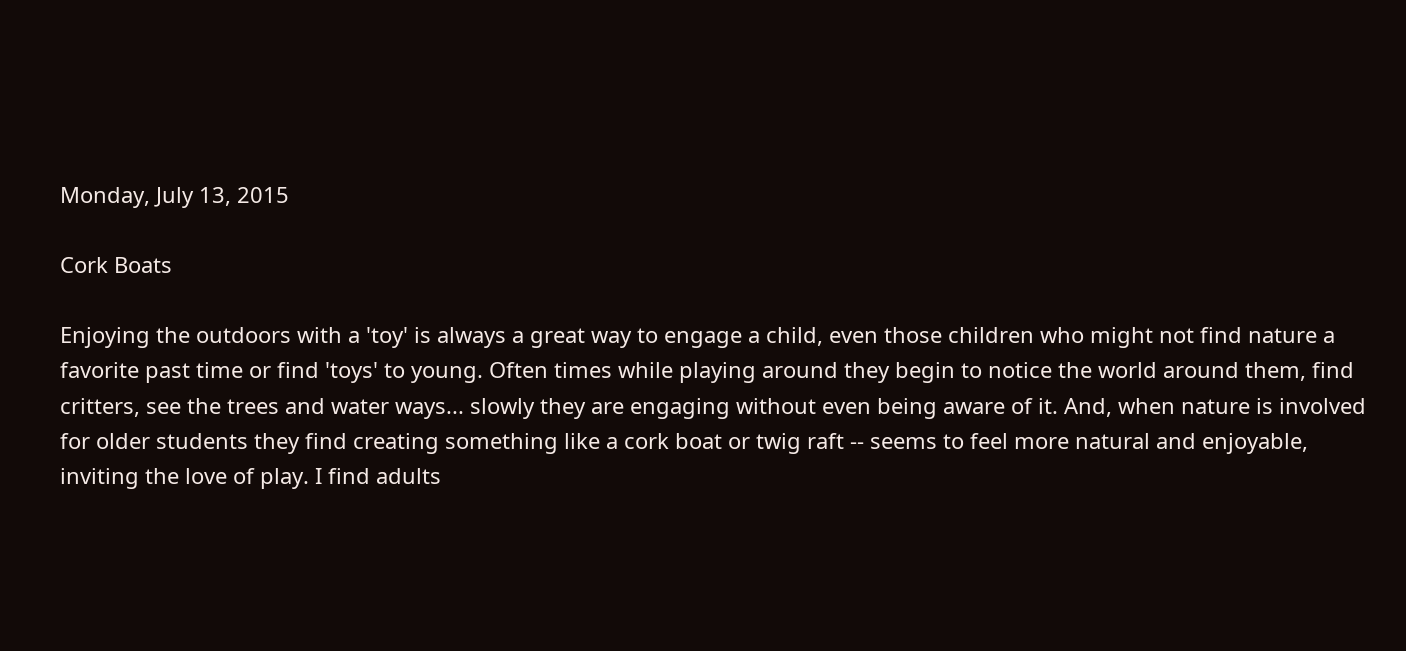Monday, July 13, 2015

Cork Boats

Enjoying the outdoors with a 'toy' is always a great way to engage a child, even those children who might not find nature a favorite past time or find 'toys' to young. Often times while playing around they begin to notice the world around them, find critters, see the trees and water ways... slowly they are engaging without even being aware of it. And, when nature is involved for older students they find creating something like a cork boat or twig raft -- seems to feel more natural and enjoyable, inviting the love of play. I find adults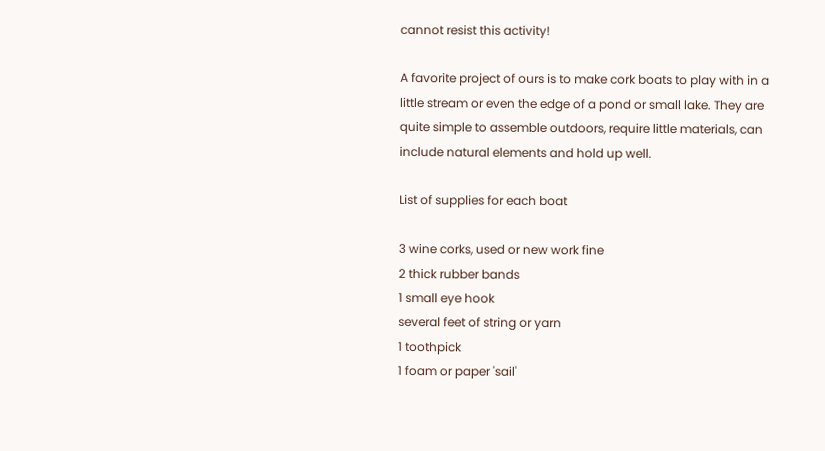cannot resist this activity!

A favorite project of ours is to make cork boats to play with in a little stream or even the edge of a pond or small lake. They are quite simple to assemble outdoors, require little materials, can include natural elements and hold up well.

List of supplies for each boat

3 wine corks, used or new work fine
2 thick rubber bands
1 small eye hook
several feet of string or yarn
1 toothpick
1 foam or paper 'sail'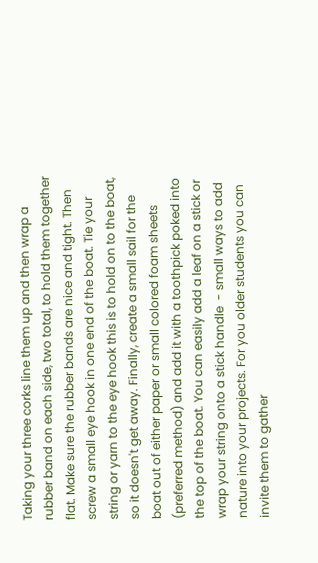Taking your three corks line them up and then wrap a rubber band on each side, two total, to hold them together flat. Make sure the rubber bands are nice and tight. Then screw a small eye hook in one end of the boat. Tie your string or yarn to the eye hook this is to hold on to the boat, so it doesn't get away. Finally, create a small sail for the boat out of either paper or small colored foam sheets (preferred method) and add it with a toothpick poked into the top of the boat. You can easily add a leaf on a stick or wrap your string onto a stick handle  - small ways to add nature into your projects. For you older students you can invite them to gather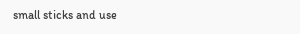small sticks and use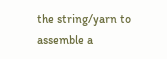the string/yarn to assemble a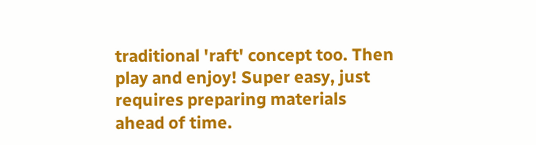traditional 'raft' concept too. Then play and enjoy! Super easy, just requires preparing materials ahead of time.